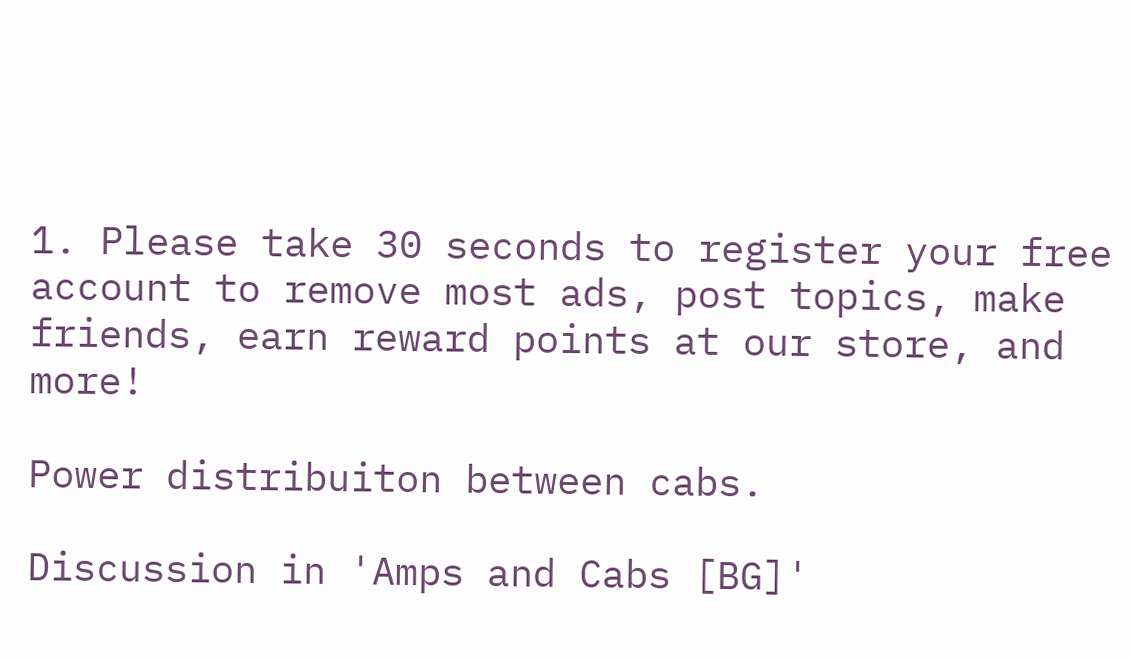1. Please take 30 seconds to register your free account to remove most ads, post topics, make friends, earn reward points at our store, and more!

Power distribuiton between cabs.

Discussion in 'Amps and Cabs [BG]'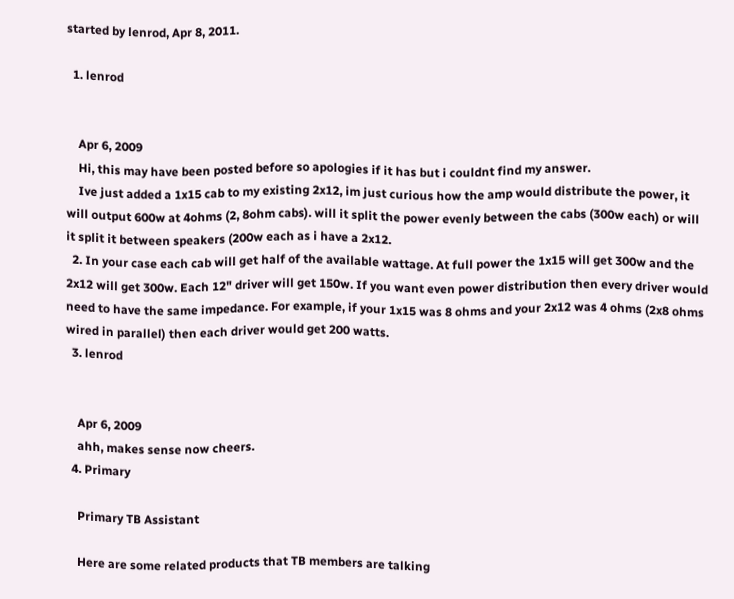started by lenrod, Apr 8, 2011.

  1. lenrod


    Apr 6, 2009
    Hi, this may have been posted before so apologies if it has but i couldnt find my answer.
    Ive just added a 1x15 cab to my existing 2x12, im just curious how the amp would distribute the power, it will output 600w at 4ohms (2, 8ohm cabs). will it split the power evenly between the cabs (300w each) or will it split it between speakers (200w each as i have a 2x12.
  2. In your case each cab will get half of the available wattage. At full power the 1x15 will get 300w and the 2x12 will get 300w. Each 12" driver will get 150w. If you want even power distribution then every driver would need to have the same impedance. For example, if your 1x15 was 8 ohms and your 2x12 was 4 ohms (2x8 ohms wired in parallel) then each driver would get 200 watts.
  3. lenrod


    Apr 6, 2009
    ahh, makes sense now cheers.
  4. Primary

    Primary TB Assistant

    Here are some related products that TB members are talking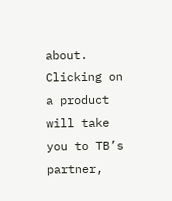about. Clicking on a product will take you to TB’s partner,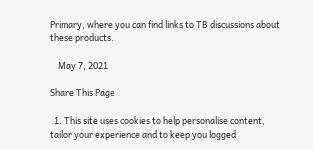Primary, where you can find links to TB discussions about these products.

    May 7, 2021

Share This Page

  1. This site uses cookies to help personalise content, tailor your experience and to keep you logged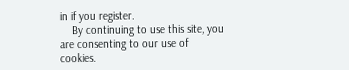in if you register.
    By continuing to use this site, you are consenting to our use of cookies.